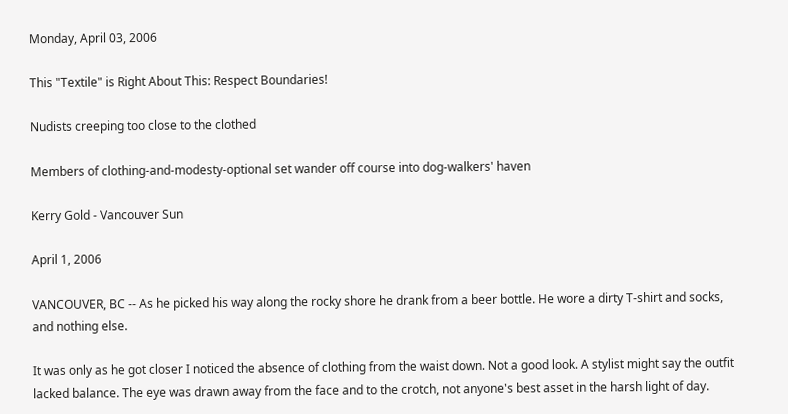Monday, April 03, 2006

This "Textile" is Right About This: Respect Boundaries!

Nudists creeping too close to the clothed

Members of clothing-and-modesty-optional set wander off course into dog-walkers' haven

Kerry Gold - Vancouver Sun

April 1, 2006

VANCOUVER, BC -- As he picked his way along the rocky shore he drank from a beer bottle. He wore a dirty T-shirt and socks, and nothing else.

It was only as he got closer I noticed the absence of clothing from the waist down. Not a good look. A stylist might say the outfit lacked balance. The eye was drawn away from the face and to the crotch, not anyone's best asset in the harsh light of day.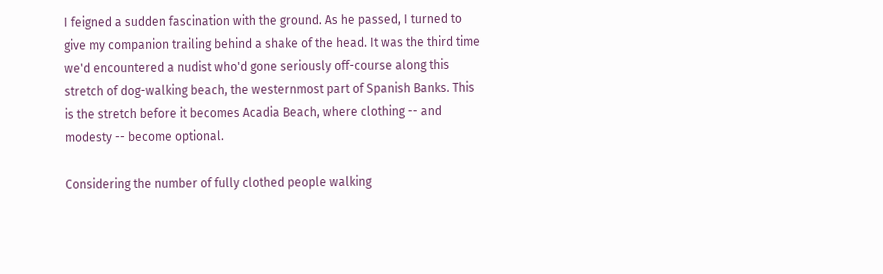I feigned a sudden fascination with the ground. As he passed, I turned to give my companion trailing behind a shake of the head. It was the third time we'd encountered a nudist who'd gone seriously off-course along this stretch of dog-walking beach, the westernmost part of Spanish Banks. This is the stretch before it becomes Acadia Beach, where clothing -- and modesty -- become optional.

Considering the number of fully clothed people walking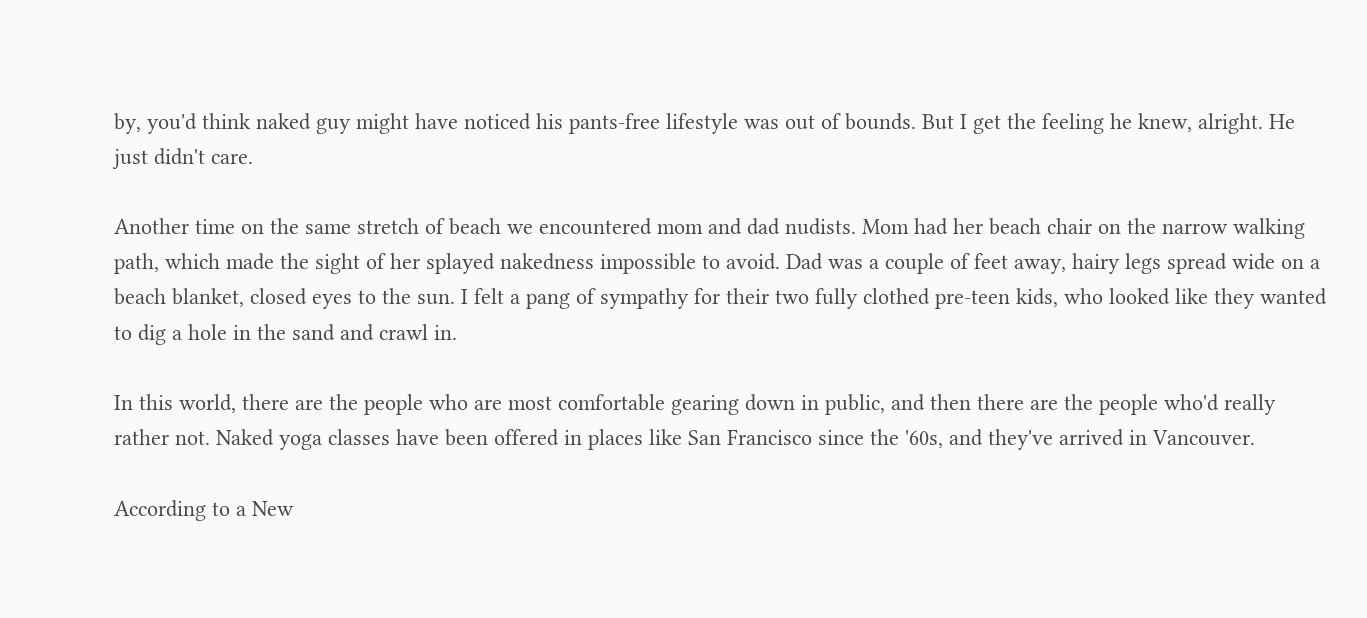by, you'd think naked guy might have noticed his pants-free lifestyle was out of bounds. But I get the feeling he knew, alright. He just didn't care.

Another time on the same stretch of beach we encountered mom and dad nudists. Mom had her beach chair on the narrow walking path, which made the sight of her splayed nakedness impossible to avoid. Dad was a couple of feet away, hairy legs spread wide on a beach blanket, closed eyes to the sun. I felt a pang of sympathy for their two fully clothed pre-teen kids, who looked like they wanted to dig a hole in the sand and crawl in.

In this world, there are the people who are most comfortable gearing down in public, and then there are the people who'd really rather not. Naked yoga classes have been offered in places like San Francisco since the '60s, and they've arrived in Vancouver.

According to a New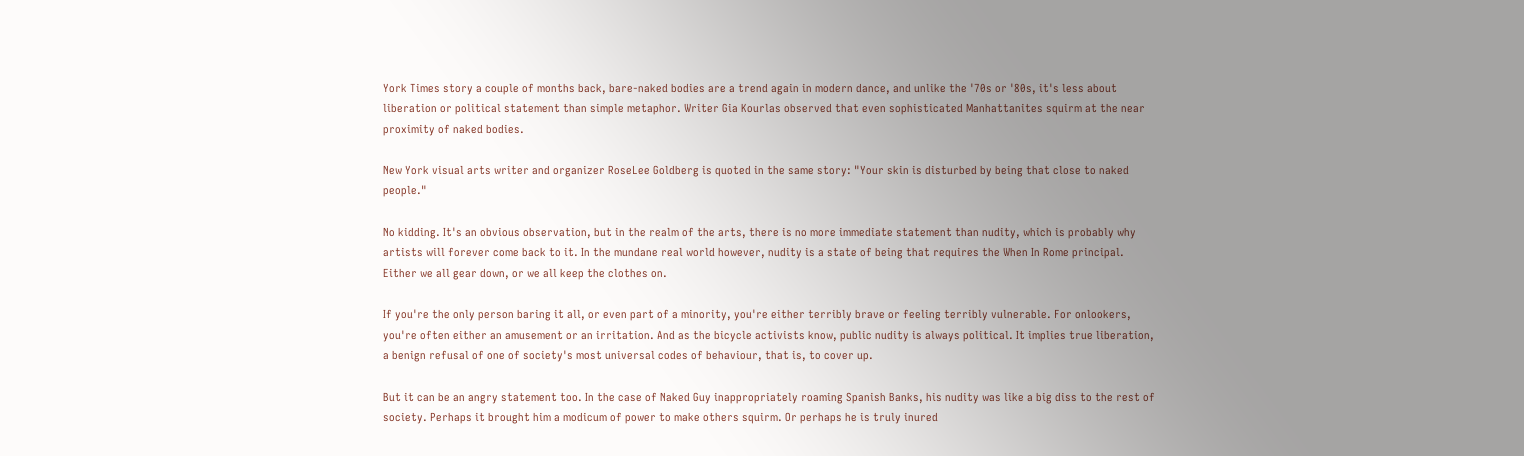York Times story a couple of months back, bare-naked bodies are a trend again in modern dance, and unlike the '70s or '80s, it's less about liberation or political statement than simple metaphor. Writer Gia Kourlas observed that even sophisticated Manhattanites squirm at the near proximity of naked bodies.

New York visual arts writer and organizer RoseLee Goldberg is quoted in the same story: "Your skin is disturbed by being that close to naked people."

No kidding. It's an obvious observation, but in the realm of the arts, there is no more immediate statement than nudity, which is probably why artists will forever come back to it. In the mundane real world however, nudity is a state of being that requires the When In Rome principal. Either we all gear down, or we all keep the clothes on.

If you're the only person baring it all, or even part of a minority, you're either terribly brave or feeling terribly vulnerable. For onlookers, you're often either an amusement or an irritation. And as the bicycle activists know, public nudity is always political. It implies true liberation, a benign refusal of one of society's most universal codes of behaviour, that is, to cover up.

But it can be an angry statement too. In the case of Naked Guy inappropriately roaming Spanish Banks, his nudity was like a big diss to the rest of society. Perhaps it brought him a modicum of power to make others squirm. Or perhaps he is truly inured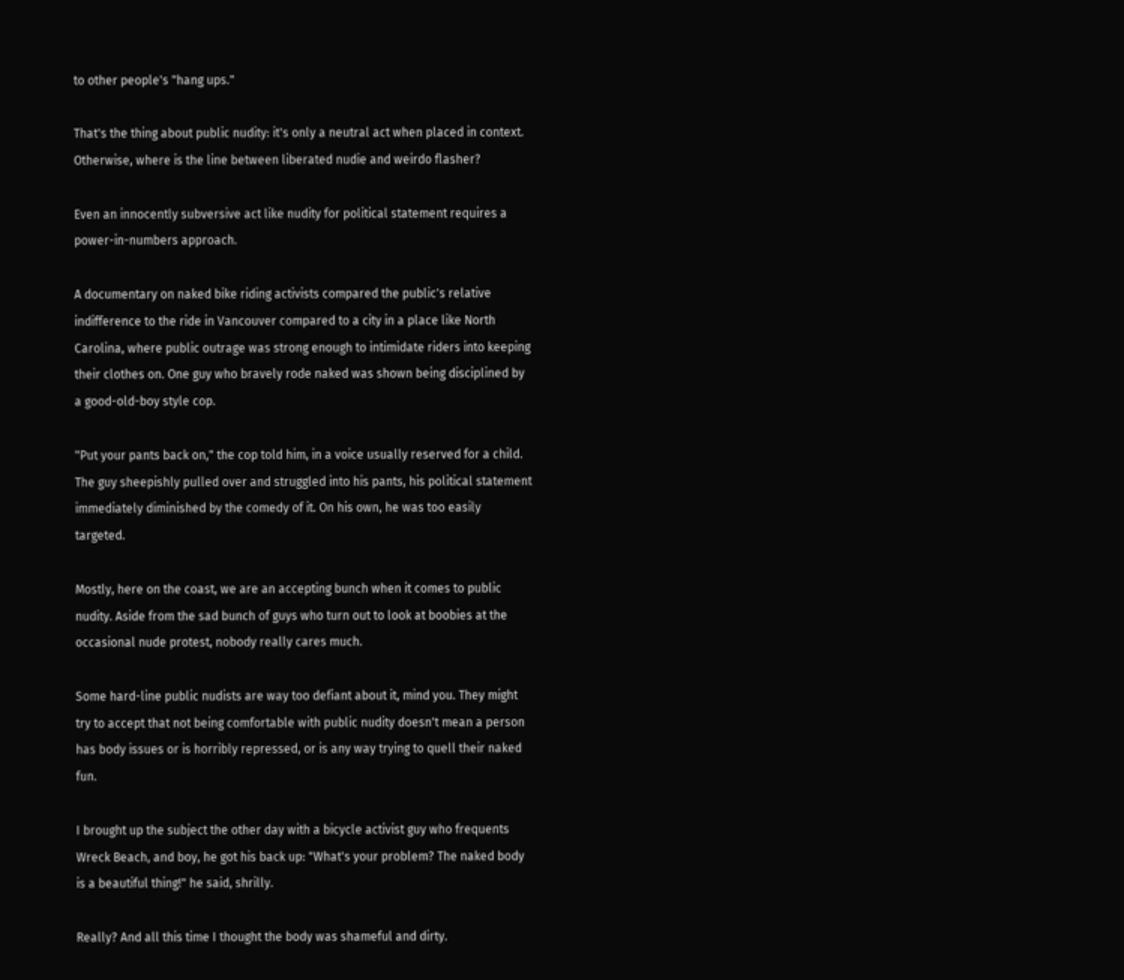to other people's "hang ups."

That's the thing about public nudity: it's only a neutral act when placed in context. Otherwise, where is the line between liberated nudie and weirdo flasher?

Even an innocently subversive act like nudity for political statement requires a power-in-numbers approach.

A documentary on naked bike riding activists compared the public's relative indifference to the ride in Vancouver compared to a city in a place like North Carolina, where public outrage was strong enough to intimidate riders into keeping their clothes on. One guy who bravely rode naked was shown being disciplined by a good-old-boy style cop.

"Put your pants back on," the cop told him, in a voice usually reserved for a child. The guy sheepishly pulled over and struggled into his pants, his political statement immediately diminished by the comedy of it. On his own, he was too easily targeted.

Mostly, here on the coast, we are an accepting bunch when it comes to public nudity. Aside from the sad bunch of guys who turn out to look at boobies at the occasional nude protest, nobody really cares much.

Some hard-line public nudists are way too defiant about it, mind you. They might try to accept that not being comfortable with public nudity doesn't mean a person has body issues or is horribly repressed, or is any way trying to quell their naked fun.

I brought up the subject the other day with a bicycle activist guy who frequents Wreck Beach, and boy, he got his back up: "What's your problem? The naked body is a beautiful thing!" he said, shrilly.

Really? And all this time I thought the body was shameful and dirty.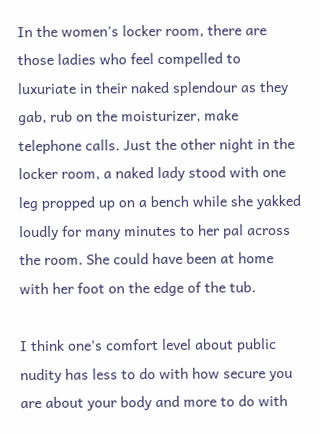In the women's locker room, there are those ladies who feel compelled to luxuriate in their naked splendour as they gab, rub on the moisturizer, make telephone calls. Just the other night in the locker room, a naked lady stood with one leg propped up on a bench while she yakked loudly for many minutes to her pal across the room. She could have been at home with her foot on the edge of the tub.

I think one's comfort level about public nudity has less to do with how secure you are about your body and more to do with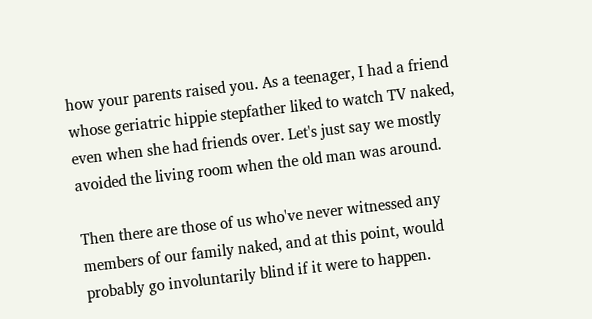how your parents raised you. As a teenager, I had a friend whose geriatric hippie stepfather liked to watch TV naked, even when she had friends over. Let's just say we mostly avoided the living room when the old man was around.

Then there are those of us who've never witnessed any members of our family naked, and at this point, would probably go involuntarily blind if it were to happen.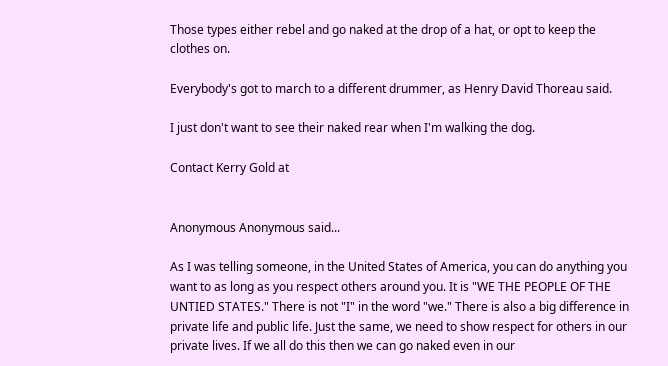Those types either rebel and go naked at the drop of a hat, or opt to keep the clothes on.

Everybody's got to march to a different drummer, as Henry David Thoreau said.

I just don't want to see their naked rear when I'm walking the dog.

Contact Kerry Gold at


Anonymous Anonymous said...

As I was telling someone, in the United States of America, you can do anything you want to as long as you respect others around you. It is "WE THE PEOPLE OF THE UNTIED STATES." There is not "I" in the word "we." There is also a big difference in private life and public life. Just the same, we need to show respect for others in our private lives. If we all do this then we can go naked even in our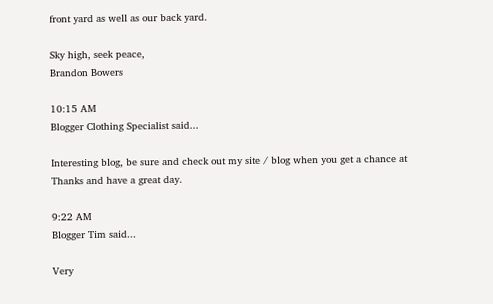front yard as well as our back yard.

Sky high, seek peace,
Brandon Bowers

10:15 AM
Blogger Clothing Specialist said...

Interesting blog, be sure and check out my site / blog when you get a chance at Thanks and have a great day.

9:22 AM
Blogger Tim said...

Very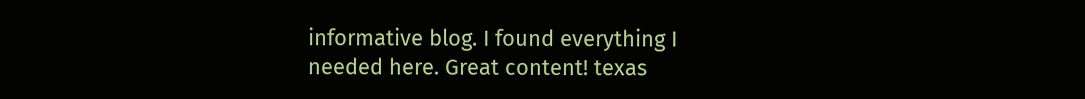informative blog. I found everything I needed here. Great content! texas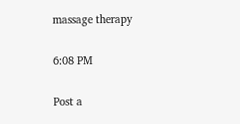massage therapy

6:08 PM

Post a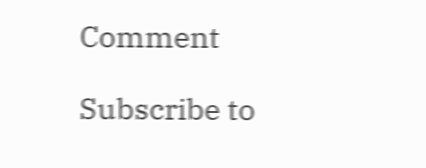Comment

Subscribe to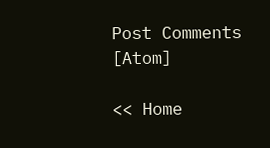Post Comments [Atom]

<< Home